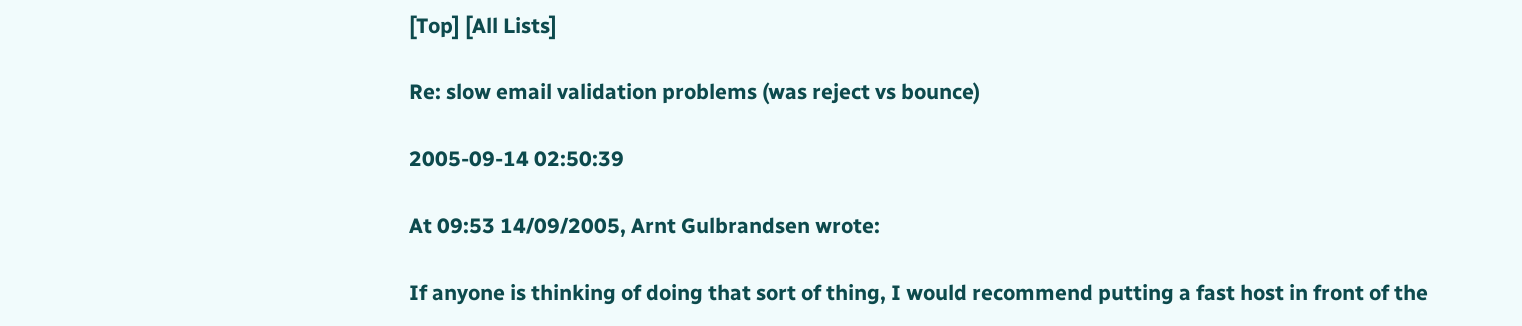[Top] [All Lists]

Re: slow email validation problems (was reject vs bounce)

2005-09-14 02:50:39

At 09:53 14/09/2005, Arnt Gulbrandsen wrote:

If anyone is thinking of doing that sort of thing, I would recommend putting a fast host in front of the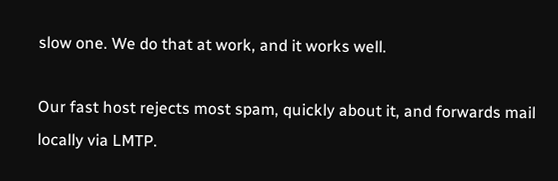slow one. We do that at work, and it works well.

Our fast host rejects most spam, quickly about it, and forwards mail locally via LMTP.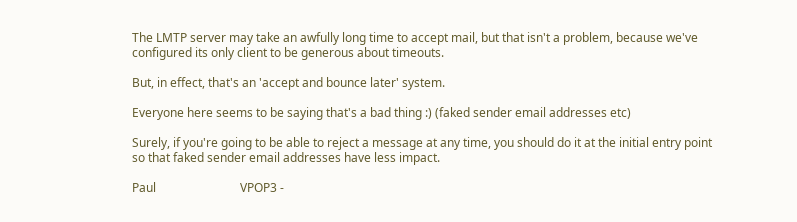The LMTP server may take an awfully long time to accept mail, but that isn't a problem, because we've configured its only client to be generous about timeouts.

But, in effect, that's an 'accept and bounce later' system.

Everyone here seems to be saying that's a bad thing :) (faked sender email addresses etc)

Surely, if you're going to be able to reject a message at any time, you should do it at the initial entry point so that faked sender email addresses have less impact.

Paul                            VPOP3 -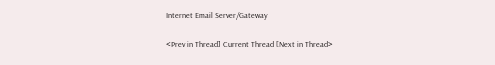Internet Email Server/Gateway

<Prev in Thread] Current Thread [Next in Thread>